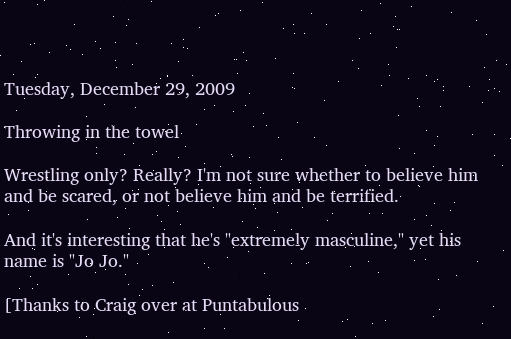Tuesday, December 29, 2009

Throwing in the towel

Wrestling only? Really? I'm not sure whether to believe him and be scared, or not believe him and be terrified.

And it's interesting that he's "extremely masculine," yet his name is "Jo Jo."

[Thanks to Craig over at Puntabulous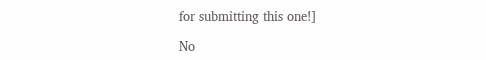for submitting this one!]

No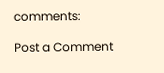comments:

Post a Comment